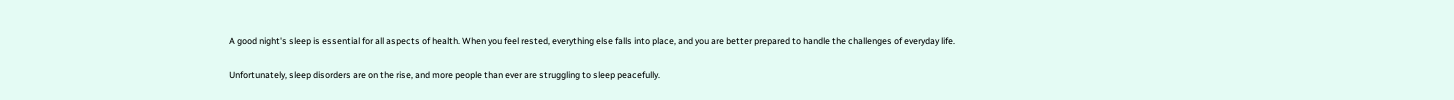A good night's sleep is essential for all aspects of health. When you feel rested, everything else falls into place, and you are better prepared to handle the challenges of everyday life.

Unfortunately, sleep disorders are on the rise, and more people than ever are struggling to sleep peacefully.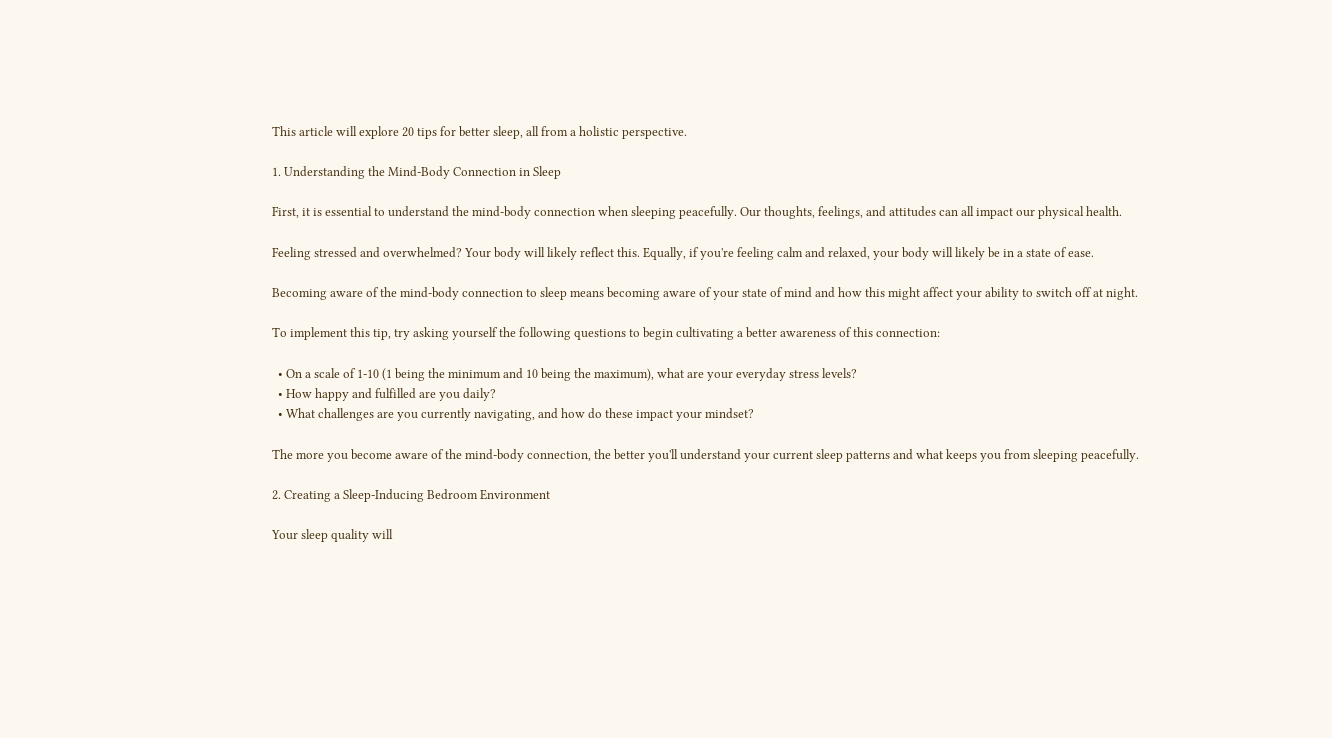This article will explore 20 tips for better sleep, all from a holistic perspective.

1. Understanding the Mind-Body Connection in Sleep

First, it is essential to understand the mind-body connection when sleeping peacefully. Our thoughts, feelings, and attitudes can all impact our physical health.

Feeling stressed and overwhelmed? Your body will likely reflect this. Equally, if you're feeling calm and relaxed, your body will likely be in a state of ease.

Becoming aware of the mind-body connection to sleep means becoming aware of your state of mind and how this might affect your ability to switch off at night.

To implement this tip, try asking yourself the following questions to begin cultivating a better awareness of this connection:

  • On a scale of 1-10 (1 being the minimum and 10 being the maximum), what are your everyday stress levels?
  • How happy and fulfilled are you daily?
  • What challenges are you currently navigating, and how do these impact your mindset?

The more you become aware of the mind-body connection, the better you'll understand your current sleep patterns and what keeps you from sleeping peacefully.

2. Creating a Sleep-Inducing Bedroom Environment

Your sleep quality will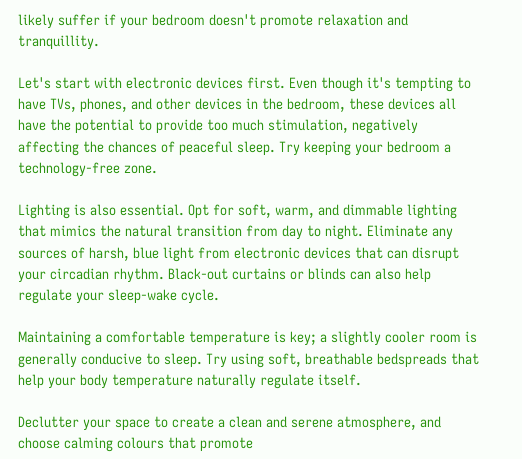likely suffer if your bedroom doesn't promote relaxation and tranquillity.

Let's start with electronic devices first. Even though it's tempting to have TVs, phones, and other devices in the bedroom, these devices all have the potential to provide too much stimulation, negatively affecting the chances of peaceful sleep. Try keeping your bedroom a technology-free zone.

Lighting is also essential. Opt for soft, warm, and dimmable lighting that mimics the natural transition from day to night. Eliminate any sources of harsh, blue light from electronic devices that can disrupt your circadian rhythm. Black-out curtains or blinds can also help regulate your sleep-wake cycle.

Maintaining a comfortable temperature is key; a slightly cooler room is generally conducive to sleep. Try using soft, breathable bedspreads that help your body temperature naturally regulate itself.

Declutter your space to create a clean and serene atmosphere, and choose calming colours that promote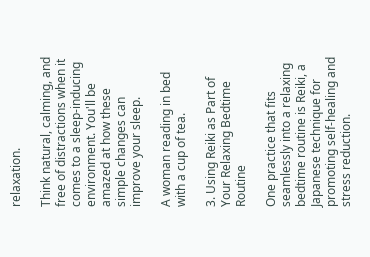relaxation.

Think natural, calming, and free of distractions when it comes to a sleep-inducing environment. You'll be amazed at how these simple changes can improve your sleep.

A woman reading in bed with a cup of tea.

3. Using Reiki as Part of Your Relaxing Bedtime Routine

One practice that fits seamlessly into a relaxing bedtime routine is Reiki, a Japanese technique for promoting self-healing and stress reduction.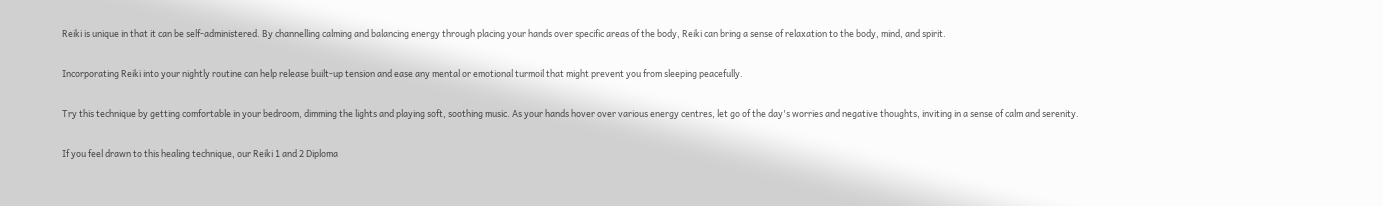Reiki is unique in that it can be self-administered. By channelling calming and balancing energy through placing your hands over specific areas of the body, Reiki can bring a sense of relaxation to the body, mind, and spirit.

Incorporating Reiki into your nightly routine can help release built-up tension and ease any mental or emotional turmoil that might prevent you from sleeping peacefully.

Try this technique by getting comfortable in your bedroom, dimming the lights and playing soft, soothing music. As your hands hover over various energy centres, let go of the day's worries and negative thoughts, inviting in a sense of calm and serenity.

If you feel drawn to this healing technique, our Reiki 1 and 2 Diploma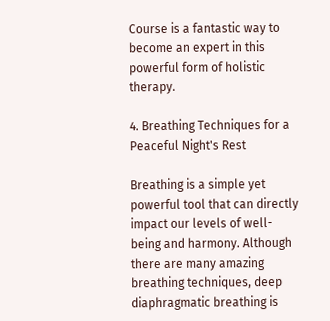Course is a fantastic way to become an expert in this powerful form of holistic therapy.

4. Breathing Techniques for a Peaceful Night's Rest

Breathing is a simple yet powerful tool that can directly impact our levels of well-being and harmony. Although there are many amazing breathing techniques, deep diaphragmatic breathing is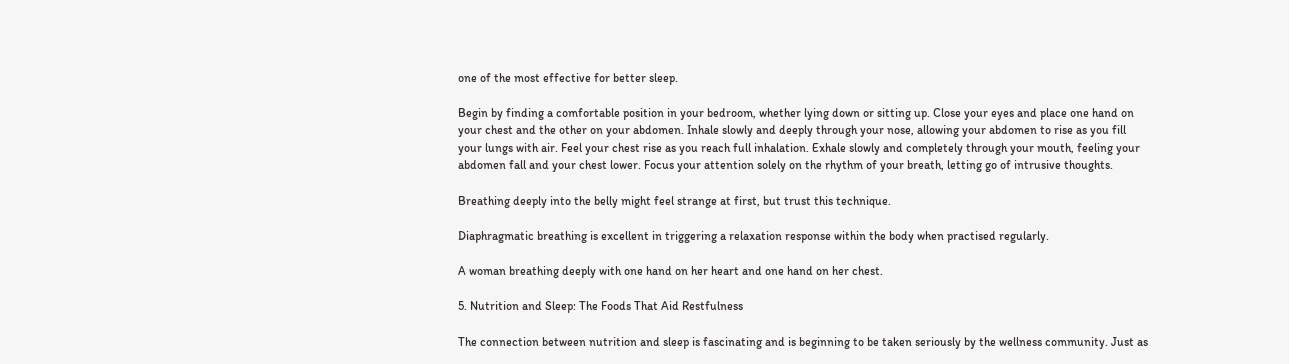one of the most effective for better sleep.

Begin by finding a comfortable position in your bedroom, whether lying down or sitting up. Close your eyes and place one hand on your chest and the other on your abdomen. Inhale slowly and deeply through your nose, allowing your abdomen to rise as you fill your lungs with air. Feel your chest rise as you reach full inhalation. Exhale slowly and completely through your mouth, feeling your abdomen fall and your chest lower. Focus your attention solely on the rhythm of your breath, letting go of intrusive thoughts.

Breathing deeply into the belly might feel strange at first, but trust this technique.

Diaphragmatic breathing is excellent in triggering a relaxation response within the body when practised regularly.

A woman breathing deeply with one hand on her heart and one hand on her chest.

5. Nutrition and Sleep: The Foods That Aid Restfulness

The connection between nutrition and sleep is fascinating and is beginning to be taken seriously by the wellness community. Just as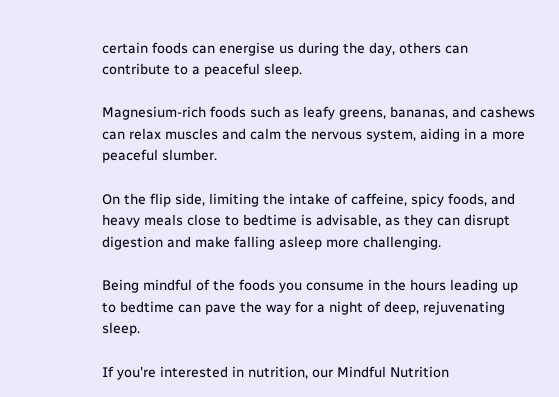certain foods can energise us during the day, others can contribute to a peaceful sleep.

Magnesium-rich foods such as leafy greens, bananas, and cashews can relax muscles and calm the nervous system, aiding in a more peaceful slumber.

On the flip side, limiting the intake of caffeine, spicy foods, and heavy meals close to bedtime is advisable, as they can disrupt digestion and make falling asleep more challenging.

Being mindful of the foods you consume in the hours leading up to bedtime can pave the way for a night of deep, rejuvenating sleep.

If you're interested in nutrition, our Mindful Nutrition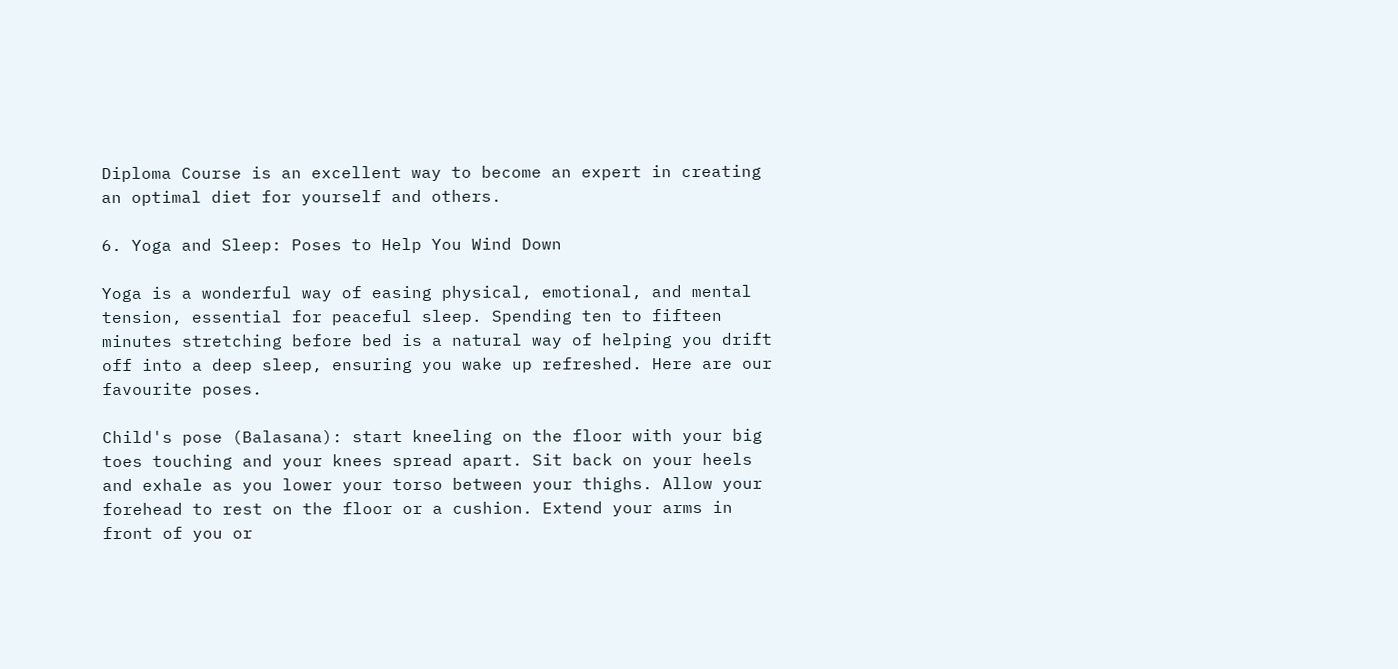Diploma Course is an excellent way to become an expert in creating an optimal diet for yourself and others.

6. Yoga and Sleep: Poses to Help You Wind Down

Yoga is a wonderful way of easing physical, emotional, and mental tension, essential for peaceful sleep. Spending ten to fifteen minutes stretching before bed is a natural way of helping you drift off into a deep sleep, ensuring you wake up refreshed. Here are our favourite poses.

Child's pose (Balasana): start kneeling on the floor with your big toes touching and your knees spread apart. Sit back on your heels and exhale as you lower your torso between your thighs. Allow your forehead to rest on the floor or a cushion. Extend your arms in front of you or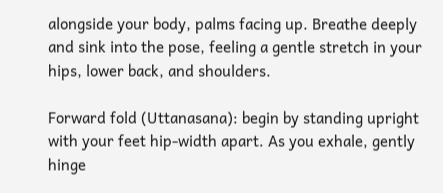alongside your body, palms facing up. Breathe deeply and sink into the pose, feeling a gentle stretch in your hips, lower back, and shoulders.

Forward fold (Uttanasana): begin by standing upright with your feet hip-width apart. As you exhale, gently hinge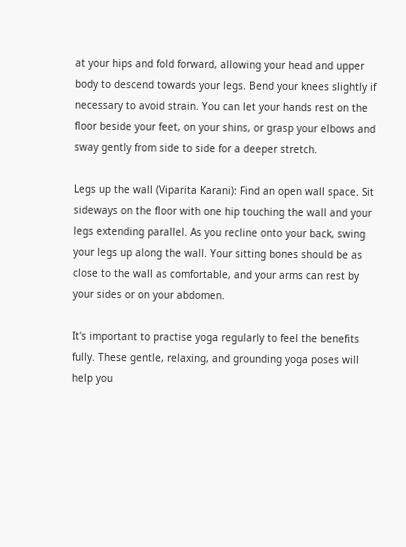at your hips and fold forward, allowing your head and upper body to descend towards your legs. Bend your knees slightly if necessary to avoid strain. You can let your hands rest on the floor beside your feet, on your shins, or grasp your elbows and sway gently from side to side for a deeper stretch.

Legs up the wall (Viparita Karani): Find an open wall space. Sit sideways on the floor with one hip touching the wall and your legs extending parallel. As you recline onto your back, swing your legs up along the wall. Your sitting bones should be as close to the wall as comfortable, and your arms can rest by your sides or on your abdomen.

It's important to practise yoga regularly to feel the benefits fully. These gentle, relaxing, and grounding yoga poses will help you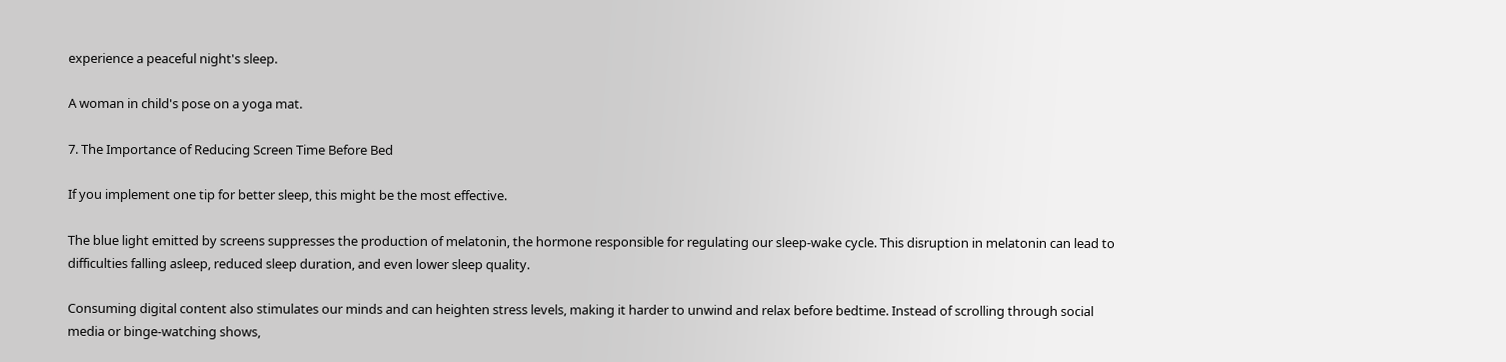experience a peaceful night's sleep.

A woman in child's pose on a yoga mat.

7. The Importance of Reducing Screen Time Before Bed

If you implement one tip for better sleep, this might be the most effective.

The blue light emitted by screens suppresses the production of melatonin, the hormone responsible for regulating our sleep-wake cycle. This disruption in melatonin can lead to difficulties falling asleep, reduced sleep duration, and even lower sleep quality.

Consuming digital content also stimulates our minds and can heighten stress levels, making it harder to unwind and relax before bedtime. Instead of scrolling through social media or binge-watching shows,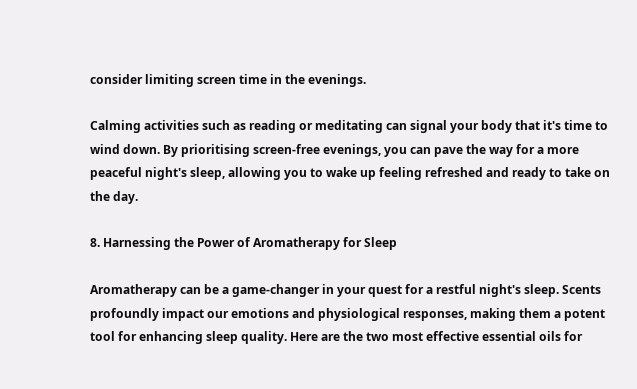consider limiting screen time in the evenings.

Calming activities such as reading or meditating can signal your body that it's time to wind down. By prioritising screen-free evenings, you can pave the way for a more peaceful night's sleep, allowing you to wake up feeling refreshed and ready to take on the day.

8. Harnessing the Power of Aromatherapy for Sleep

Aromatherapy can be a game-changer in your quest for a restful night's sleep. Scents profoundly impact our emotions and physiological responses, making them a potent tool for enhancing sleep quality. Here are the two most effective essential oils for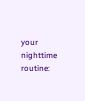your nighttime routine: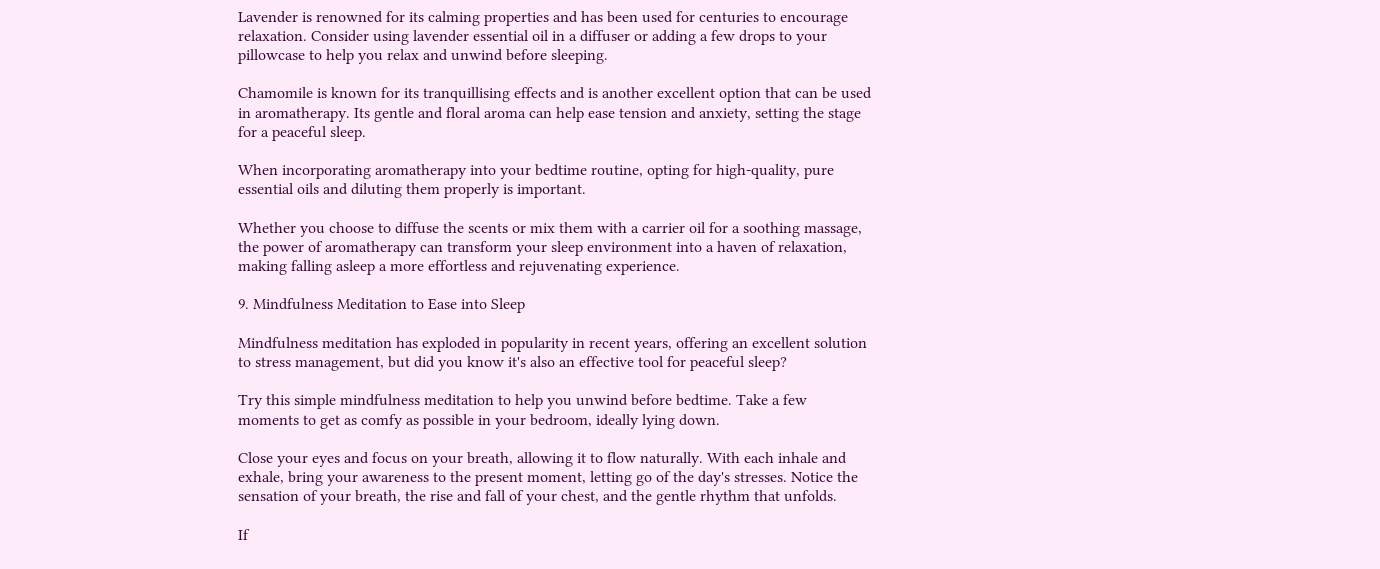Lavender is renowned for its calming properties and has been used for centuries to encourage relaxation. Consider using lavender essential oil in a diffuser or adding a few drops to your pillowcase to help you relax and unwind before sleeping.

Chamomile is known for its tranquillising effects and is another excellent option that can be used in aromatherapy. Its gentle and floral aroma can help ease tension and anxiety, setting the stage for a peaceful sleep.

When incorporating aromatherapy into your bedtime routine, opting for high-quality, pure essential oils and diluting them properly is important.

Whether you choose to diffuse the scents or mix them with a carrier oil for a soothing massage, the power of aromatherapy can transform your sleep environment into a haven of relaxation, making falling asleep a more effortless and rejuvenating experience.

9. Mindfulness Meditation to Ease into Sleep

Mindfulness meditation has exploded in popularity in recent years, offering an excellent solution to stress management, but did you know it's also an effective tool for peaceful sleep?

Try this simple mindfulness meditation to help you unwind before bedtime. Take a few moments to get as comfy as possible in your bedroom, ideally lying down.

Close your eyes and focus on your breath, allowing it to flow naturally. With each inhale and exhale, bring your awareness to the present moment, letting go of the day's stresses. Notice the sensation of your breath, the rise and fall of your chest, and the gentle rhythm that unfolds.

If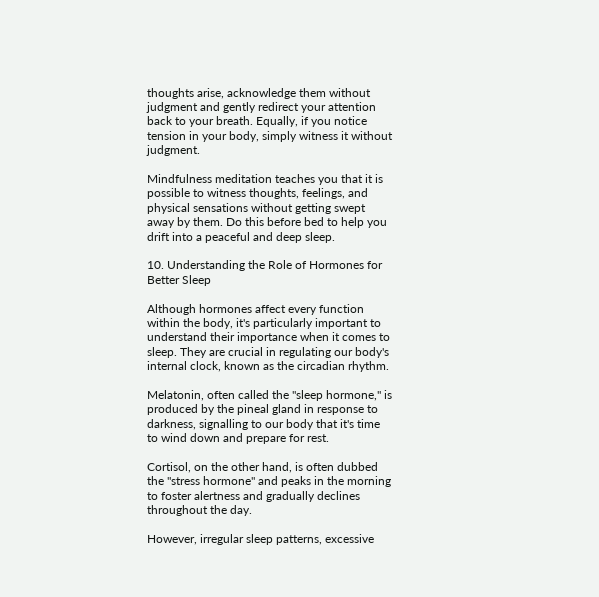thoughts arise, acknowledge them without judgment and gently redirect your attention back to your breath. Equally, if you notice tension in your body, simply witness it without judgment.

Mindfulness meditation teaches you that it is possible to witness thoughts, feelings, and physical sensations without getting swept away by them. Do this before bed to help you drift into a peaceful and deep sleep.

10. Understanding the Role of Hormones for Better Sleep

Although hormones affect every function within the body, it's particularly important to understand their importance when it comes to sleep. They are crucial in regulating our body's internal clock, known as the circadian rhythm.

Melatonin, often called the "sleep hormone," is produced by the pineal gland in response to darkness, signalling to our body that it's time to wind down and prepare for rest.

Cortisol, on the other hand, is often dubbed the "stress hormone" and peaks in the morning to foster alertness and gradually declines throughout the day.

However, irregular sleep patterns, excessive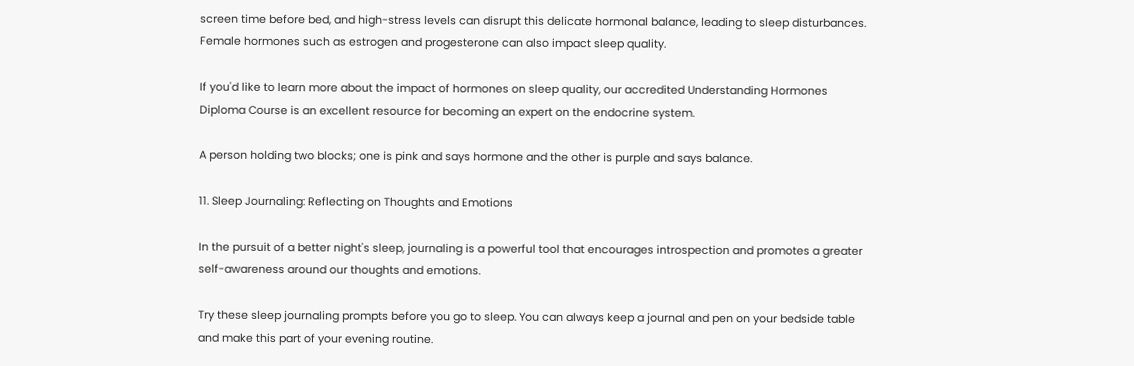screen time before bed, and high-stress levels can disrupt this delicate hormonal balance, leading to sleep disturbances. Female hormones such as estrogen and progesterone can also impact sleep quality.

If you'd like to learn more about the impact of hormones on sleep quality, our accredited Understanding Hormones Diploma Course is an excellent resource for becoming an expert on the endocrine system.

A person holding two blocks; one is pink and says hormone and the other is purple and says balance.

11. Sleep Journaling: Reflecting on Thoughts and Emotions

In the pursuit of a better night's sleep, journaling is a powerful tool that encourages introspection and promotes a greater self-awareness around our thoughts and emotions.

Try these sleep journaling prompts before you go to sleep. You can always keep a journal and pen on your bedside table and make this part of your evening routine.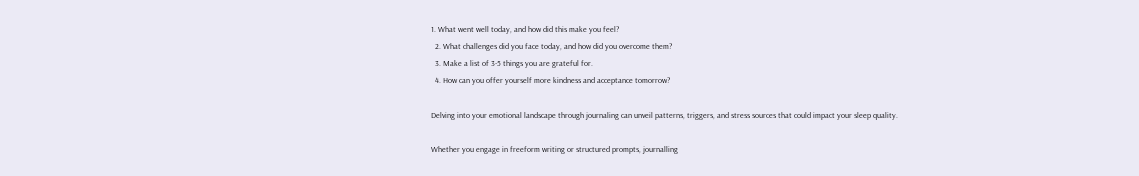1. What went well today, and how did this make you feel?
  2. What challenges did you face today, and how did you overcome them?
  3. Make a list of 3-5 things you are grateful for.
  4. How can you offer yourself more kindness and acceptance tomorrow?

Delving into your emotional landscape through journaling can unveil patterns, triggers, and stress sources that could impact your sleep quality.

Whether you engage in freeform writing or structured prompts, journalling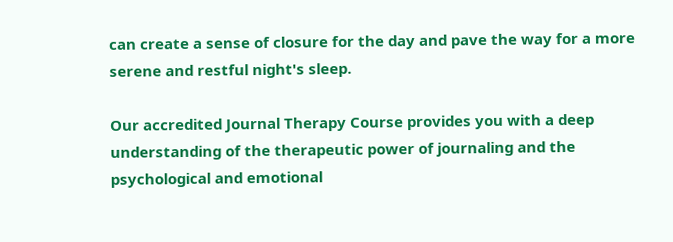can create a sense of closure for the day and pave the way for a more serene and restful night's sleep.

Our accredited Journal Therapy Course provides you with a deep understanding of the therapeutic power of journaling and the psychological and emotional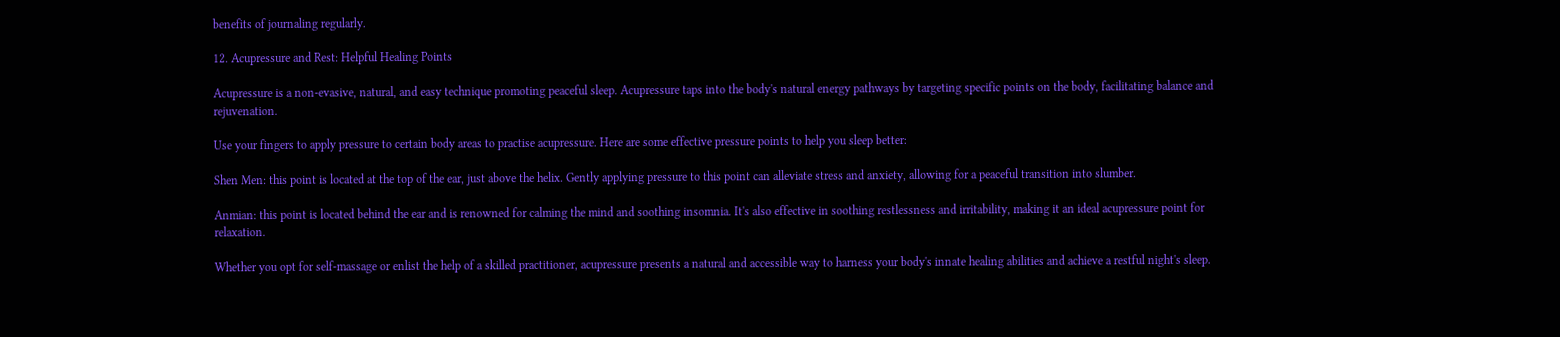benefits of journaling regularly.

12. Acupressure and Rest: Helpful Healing Points

Acupressure is a non-evasive, natural, and easy technique promoting peaceful sleep. Acupressure taps into the body's natural energy pathways by targeting specific points on the body, facilitating balance and rejuvenation.

Use your fingers to apply pressure to certain body areas to practise acupressure. Here are some effective pressure points to help you sleep better:

Shen Men: this point is located at the top of the ear, just above the helix. Gently applying pressure to this point can alleviate stress and anxiety, allowing for a peaceful transition into slumber.

Anmian: this point is located behind the ear and is renowned for calming the mind and soothing insomnia. It's also effective in soothing restlessness and irritability, making it an ideal acupressure point for relaxation.

Whether you opt for self-massage or enlist the help of a skilled practitioner, acupressure presents a natural and accessible way to harness your body's innate healing abilities and achieve a restful night's sleep.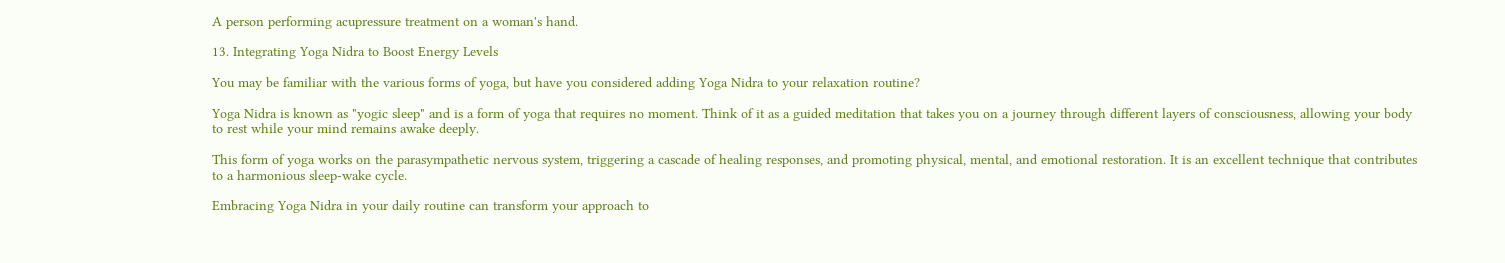A person performing acupressure treatment on a woman's hand.

13. Integrating Yoga Nidra to Boost Energy Levels

You may be familiar with the various forms of yoga, but have you considered adding Yoga Nidra to your relaxation routine?

Yoga Nidra is known as "yogic sleep" and is a form of yoga that requires no moment. Think of it as a guided meditation that takes you on a journey through different layers of consciousness, allowing your body to rest while your mind remains awake deeply.

This form of yoga works on the parasympathetic nervous system, triggering a cascade of healing responses, and promoting physical, mental, and emotional restoration. It is an excellent technique that contributes to a harmonious sleep-wake cycle.

Embracing Yoga Nidra in your daily routine can transform your approach to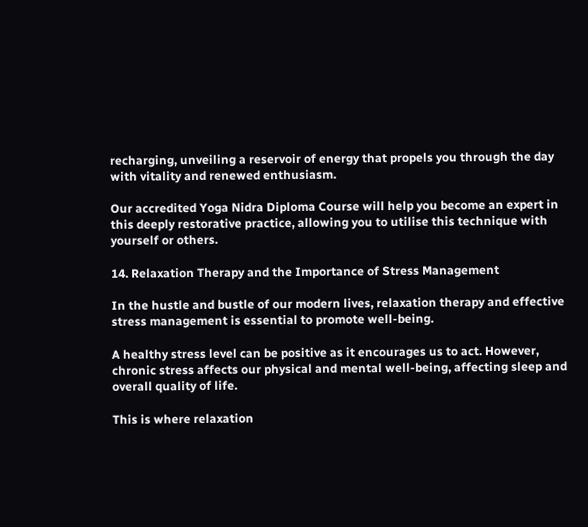recharging, unveiling a reservoir of energy that propels you through the day with vitality and renewed enthusiasm.

Our accredited Yoga Nidra Diploma Course will help you become an expert in this deeply restorative practice, allowing you to utilise this technique with yourself or others.

14. Relaxation Therapy and the Importance of Stress Management

In the hustle and bustle of our modern lives, relaxation therapy and effective stress management is essential to promote well-being.

A healthy stress level can be positive as it encourages us to act. However, chronic stress affects our physical and mental well-being, affecting sleep and overall quality of life.

This is where relaxation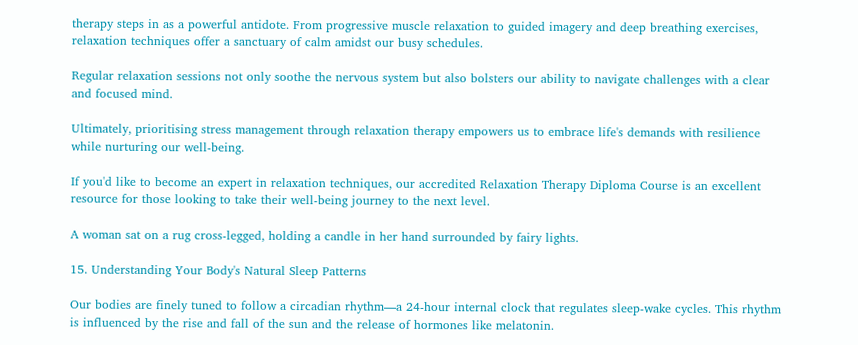therapy steps in as a powerful antidote. From progressive muscle relaxation to guided imagery and deep breathing exercises, relaxation techniques offer a sanctuary of calm amidst our busy schedules.

Regular relaxation sessions not only soothe the nervous system but also bolsters our ability to navigate challenges with a clear and focused mind.

Ultimately, prioritising stress management through relaxation therapy empowers us to embrace life's demands with resilience while nurturing our well-being.

If you'd like to become an expert in relaxation techniques, our accredited Relaxation Therapy Diploma Course is an excellent resource for those looking to take their well-being journey to the next level.

A woman sat on a rug cross-legged, holding a candle in her hand surrounded by fairy lights.

15. Understanding Your Body's Natural Sleep Patterns

Our bodies are finely tuned to follow a circadian rhythm—a 24-hour internal clock that regulates sleep-wake cycles. This rhythm is influenced by the rise and fall of the sun and the release of hormones like melatonin.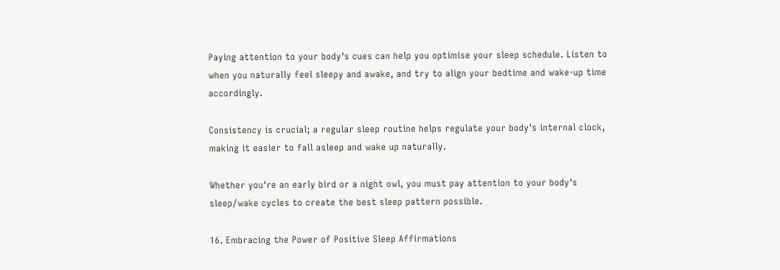Paying attention to your body's cues can help you optimise your sleep schedule. Listen to when you naturally feel sleepy and awake, and try to align your bedtime and wake-up time accordingly.

Consistency is crucial; a regular sleep routine helps regulate your body's internal clock, making it easier to fall asleep and wake up naturally.

Whether you're an early bird or a night owl, you must pay attention to your body's sleep/wake cycles to create the best sleep pattern possible.

16. Embracing the Power of Positive Sleep Affirmations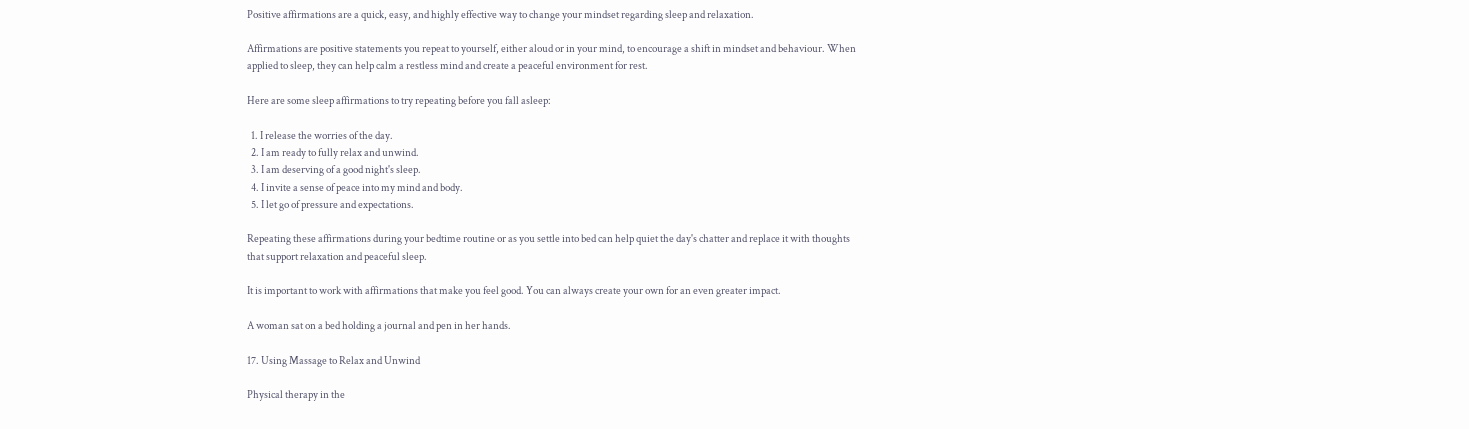Positive affirmations are a quick, easy, and highly effective way to change your mindset regarding sleep and relaxation.

Affirmations are positive statements you repeat to yourself, either aloud or in your mind, to encourage a shift in mindset and behaviour. When applied to sleep, they can help calm a restless mind and create a peaceful environment for rest.

Here are some sleep affirmations to try repeating before you fall asleep:

  1. I release the worries of the day.
  2. I am ready to fully relax and unwind.
  3. I am deserving of a good night's sleep.
  4. I invite a sense of peace into my mind and body.
  5. I let go of pressure and expectations.

Repeating these affirmations during your bedtime routine or as you settle into bed can help quiet the day's chatter and replace it with thoughts that support relaxation and peaceful sleep.

It is important to work with affirmations that make you feel good. You can always create your own for an even greater impact.

A woman sat on a bed holding a journal and pen in her hands.

17. Using Massage to Relax and Unwind

Physical therapy in the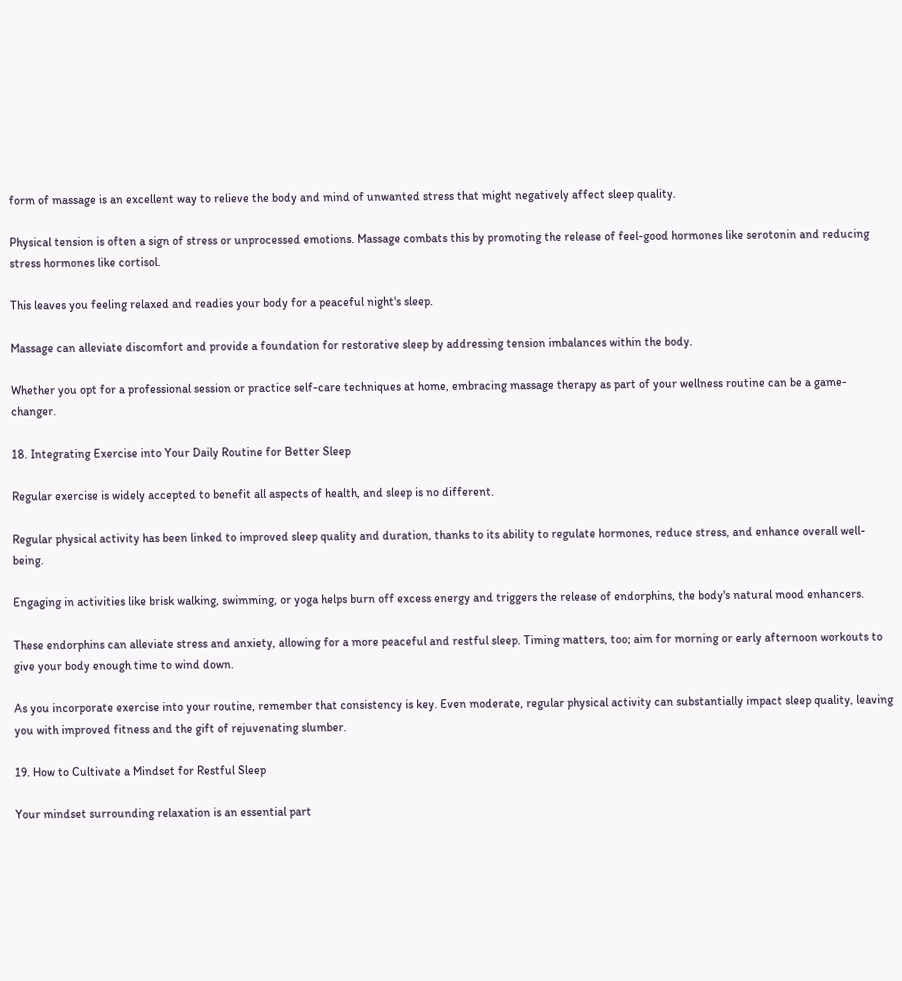form of massage is an excellent way to relieve the body and mind of unwanted stress that might negatively affect sleep quality.

Physical tension is often a sign of stress or unprocessed emotions. Massage combats this by promoting the release of feel-good hormones like serotonin and reducing stress hormones like cortisol.

This leaves you feeling relaxed and readies your body for a peaceful night's sleep.

Massage can alleviate discomfort and provide a foundation for restorative sleep by addressing tension imbalances within the body.

Whether you opt for a professional session or practice self-care techniques at home, embracing massage therapy as part of your wellness routine can be a game-changer.

18. Integrating Exercise into Your Daily Routine for Better Sleep

Regular exercise is widely accepted to benefit all aspects of health, and sleep is no different.

Regular physical activity has been linked to improved sleep quality and duration, thanks to its ability to regulate hormones, reduce stress, and enhance overall well-being.

Engaging in activities like brisk walking, swimming, or yoga helps burn off excess energy and triggers the release of endorphins, the body's natural mood enhancers.

These endorphins can alleviate stress and anxiety, allowing for a more peaceful and restful sleep. Timing matters, too; aim for morning or early afternoon workouts to give your body enough time to wind down.

As you incorporate exercise into your routine, remember that consistency is key. Even moderate, regular physical activity can substantially impact sleep quality, leaving you with improved fitness and the gift of rejuvenating slumber.

19. How to Cultivate a Mindset for Restful Sleep

Your mindset surrounding relaxation is an essential part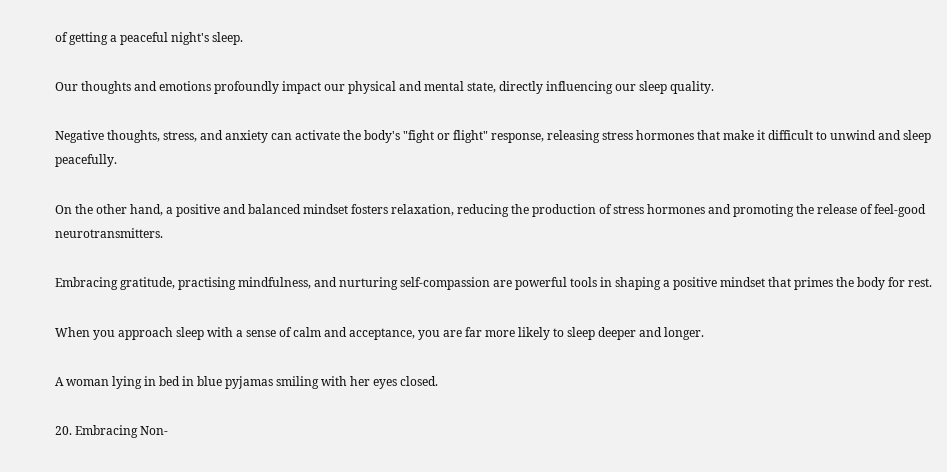of getting a peaceful night's sleep.

Our thoughts and emotions profoundly impact our physical and mental state, directly influencing our sleep quality.

Negative thoughts, stress, and anxiety can activate the body's "fight or flight" response, releasing stress hormones that make it difficult to unwind and sleep peacefully.

On the other hand, a positive and balanced mindset fosters relaxation, reducing the production of stress hormones and promoting the release of feel-good neurotransmitters.

Embracing gratitude, practising mindfulness, and nurturing self-compassion are powerful tools in shaping a positive mindset that primes the body for rest.

When you approach sleep with a sense of calm and acceptance, you are far more likely to sleep deeper and longer.

A woman lying in bed in blue pyjamas smiling with her eyes closed.

20. Embracing Non-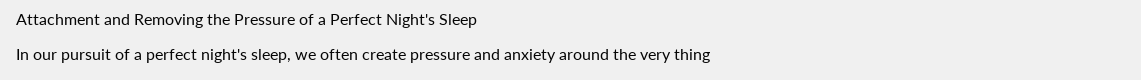Attachment and Removing the Pressure of a Perfect Night's Sleep

In our pursuit of a perfect night's sleep, we often create pressure and anxiety around the very thing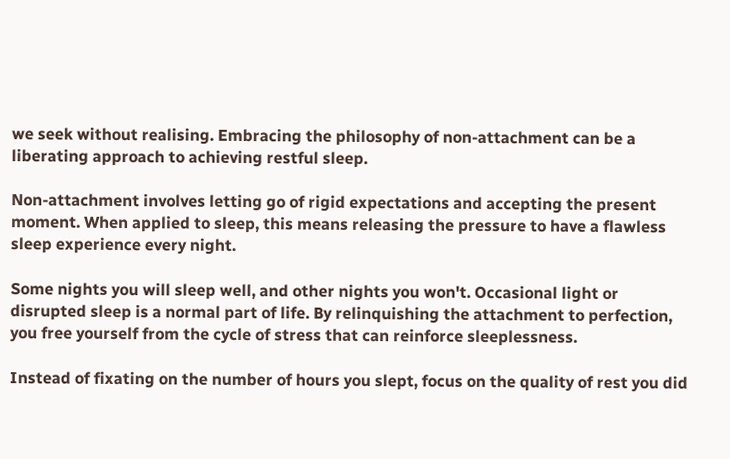we seek without realising. Embracing the philosophy of non-attachment can be a liberating approach to achieving restful sleep.

Non-attachment involves letting go of rigid expectations and accepting the present moment. When applied to sleep, this means releasing the pressure to have a flawless sleep experience every night.

Some nights you will sleep well, and other nights you won't. Occasional light or disrupted sleep is a normal part of life. By relinquishing the attachment to perfection, you free yourself from the cycle of stress that can reinforce sleeplessness.

Instead of fixating on the number of hours you slept, focus on the quality of rest you did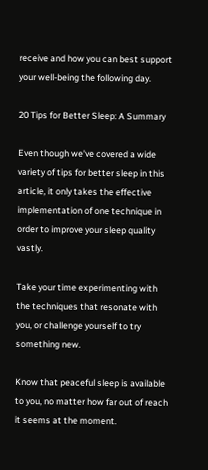receive and how you can best support your well-being the following day.

20 Tips for Better Sleep: A Summary

Even though we've covered a wide variety of tips for better sleep in this article, it only takes the effective implementation of one technique in order to improve your sleep quality vastly.

Take your time experimenting with the techniques that resonate with you, or challenge yourself to try something new.

Know that peaceful sleep is available to you, no matter how far out of reach it seems at the moment.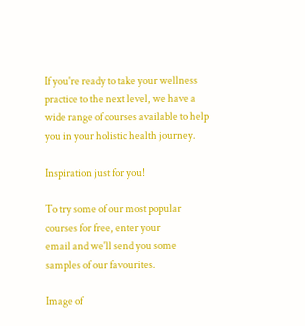If you're ready to take your wellness practice to the next level, we have a wide range of courses available to help you in your holistic health journey.

Inspiration just for you!

To try some of our most popular courses for free, enter your
email and we'll send you some samples of our favourites.

Image of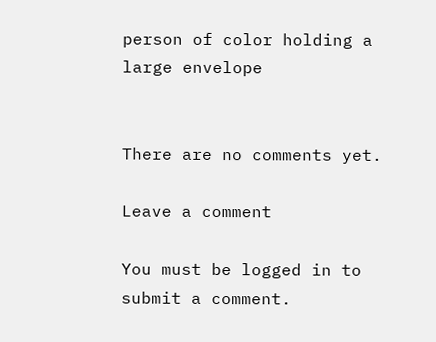person of color holding a large envelope


There are no comments yet.

Leave a comment

You must be logged in to submit a comment.